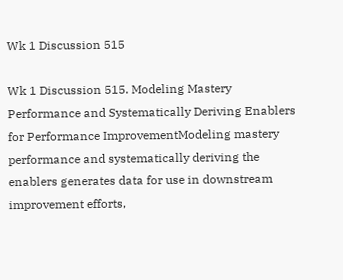Wk 1 Discussion 515

Wk 1 Discussion 515. Modeling Mastery Performance and Systematically Deriving Enablers for Performance ImprovementModeling mastery performance and systematically deriving the enablers generates data for use in downstream improvement efforts,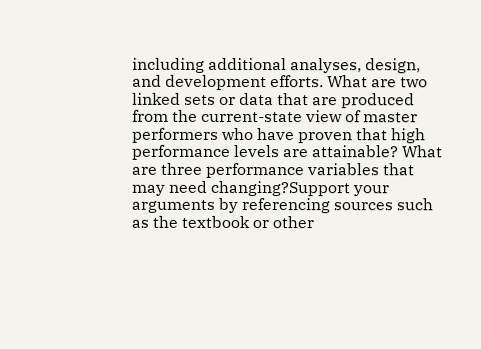including additional analyses, design, and development efforts. What are two linked sets or data that are produced from the current-state view of master performers who have proven that high performance levels are attainable? What are three performance variables that may need changing?Support your arguments by referencing sources such as the textbook or other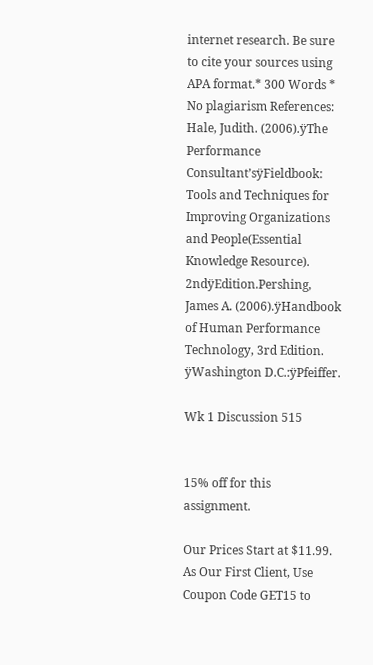internet research. Be sure to cite your sources using APA format.* 300 Words * No plagiarism References: Hale, Judith. (2006).ÿThe Performance Consultant’sÿFieldbook: Tools and Techniques for Improving Organizations and People(Essential Knowledge Resource). 2ndÿEdition.Pershing, James A. (2006).ÿHandbook of Human Performance Technology, 3rd Edition. ÿWashington D.C.:ÿPfeiffer.

Wk 1 Discussion 515


15% off for this assignment.

Our Prices Start at $11.99. As Our First Client, Use Coupon Code GET15 to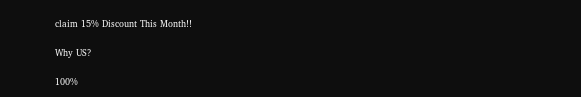claim 15% Discount This Month!!

Why US?

100%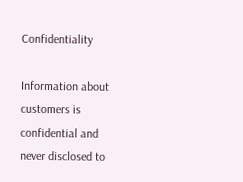Confidentiality

Information about customers is confidential and never disclosed to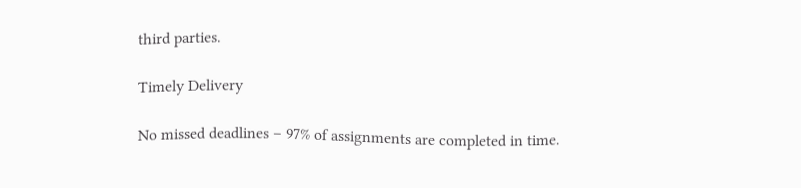third parties.

Timely Delivery

No missed deadlines – 97% of assignments are completed in time.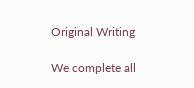Original Writing

We complete all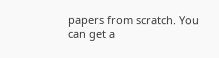papers from scratch. You can get a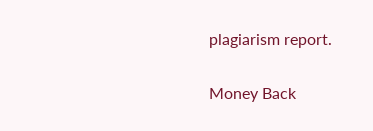plagiarism report.

Money Back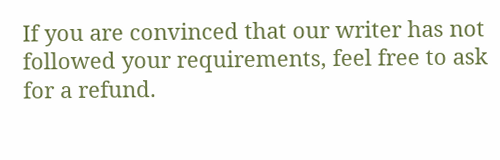If you are convinced that our writer has not followed your requirements, feel free to ask for a refund.